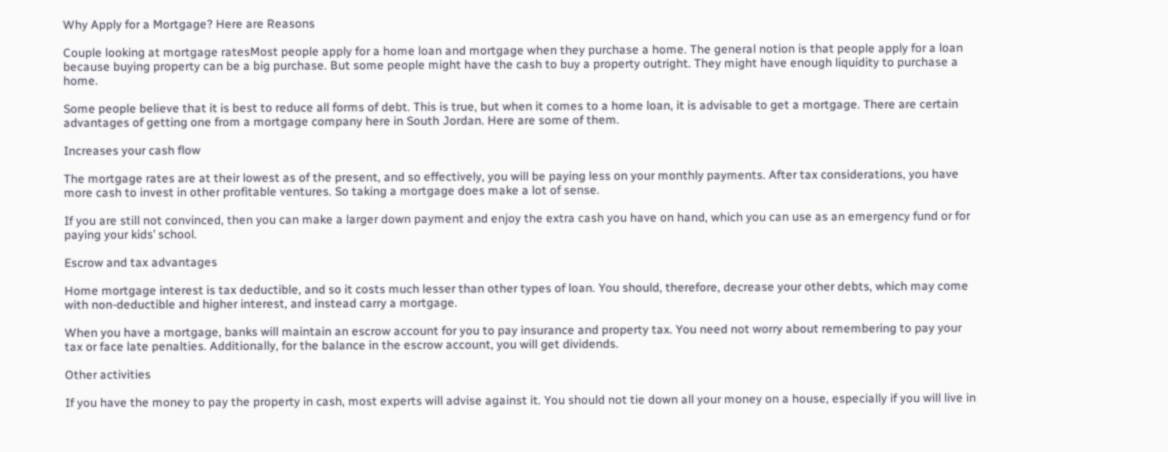Why Apply for a Mortgage? Here are Reasons

Couple looking at mortgage ratesMost people apply for a home loan and mortgage when they purchase a home. The general notion is that people apply for a loan because buying property can be a big purchase. But some people might have the cash to buy a property outright. They might have enough liquidity to purchase a home.

Some people believe that it is best to reduce all forms of debt. This is true, but when it comes to a home loan, it is advisable to get a mortgage. There are certain advantages of getting one from a mortgage company here in South Jordan. Here are some of them.

Increases your cash flow

The mortgage rates are at their lowest as of the present, and so effectively, you will be paying less on your monthly payments. After tax considerations, you have more cash to invest in other profitable ventures. So taking a mortgage does make a lot of sense.

If you are still not convinced, then you can make a larger down payment and enjoy the extra cash you have on hand, which you can use as an emergency fund or for paying your kids’ school.

Escrow and tax advantages

Home mortgage interest is tax deductible, and so it costs much lesser than other types of loan. You should, therefore, decrease your other debts, which may come with non-deductible and higher interest, and instead carry a mortgage.

When you have a mortgage, banks will maintain an escrow account for you to pay insurance and property tax. You need not worry about remembering to pay your tax or face late penalties. Additionally, for the balance in the escrow account, you will get dividends.

Other activities

If you have the money to pay the property in cash, most experts will advise against it. You should not tie down all your money on a house, especially if you will live in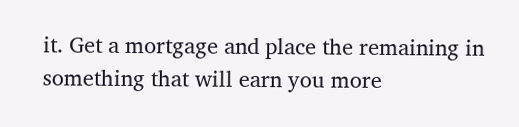it. Get a mortgage and place the remaining in something that will earn you more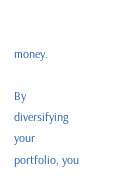money.

By diversifying your portfolio, you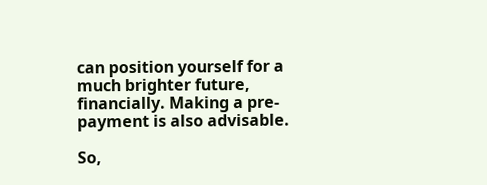can position yourself for a much brighter future, financially. Making a pre-payment is also advisable.

So,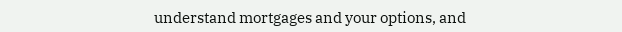understand mortgages and your options, and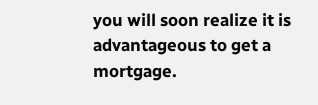you will soon realize it is advantageous to get a mortgage.